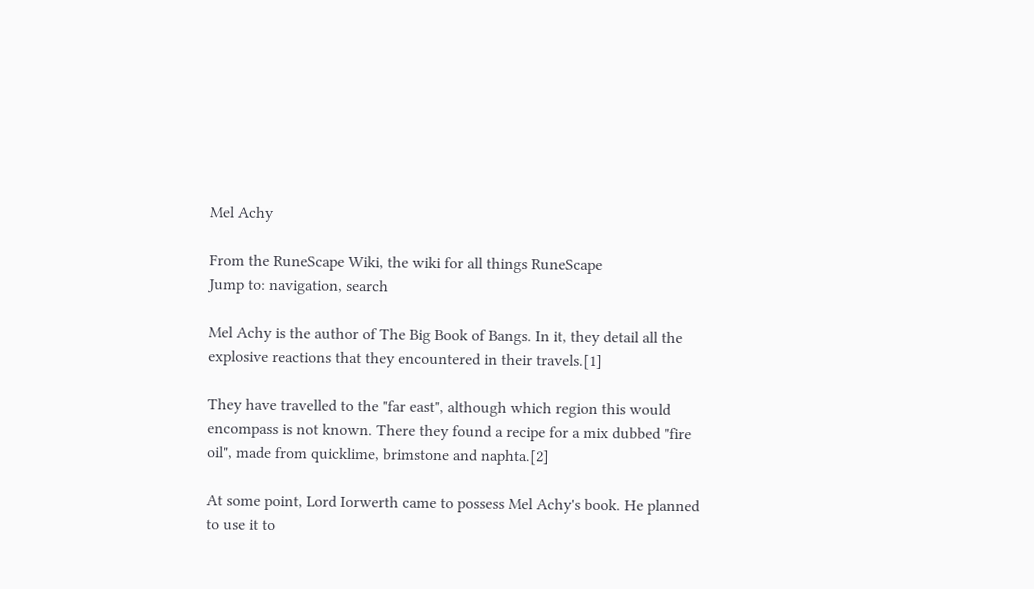Mel Achy

From the RuneScape Wiki, the wiki for all things RuneScape
Jump to: navigation, search

Mel Achy is the author of The Big Book of Bangs. In it, they detail all the explosive reactions that they encountered in their travels.[1]

They have travelled to the "far east", although which region this would encompass is not known. There they found a recipe for a mix dubbed "fire oil", made from quicklime, brimstone and naphta.[2]

At some point, Lord Iorwerth came to possess Mel Achy's book. He planned to use it to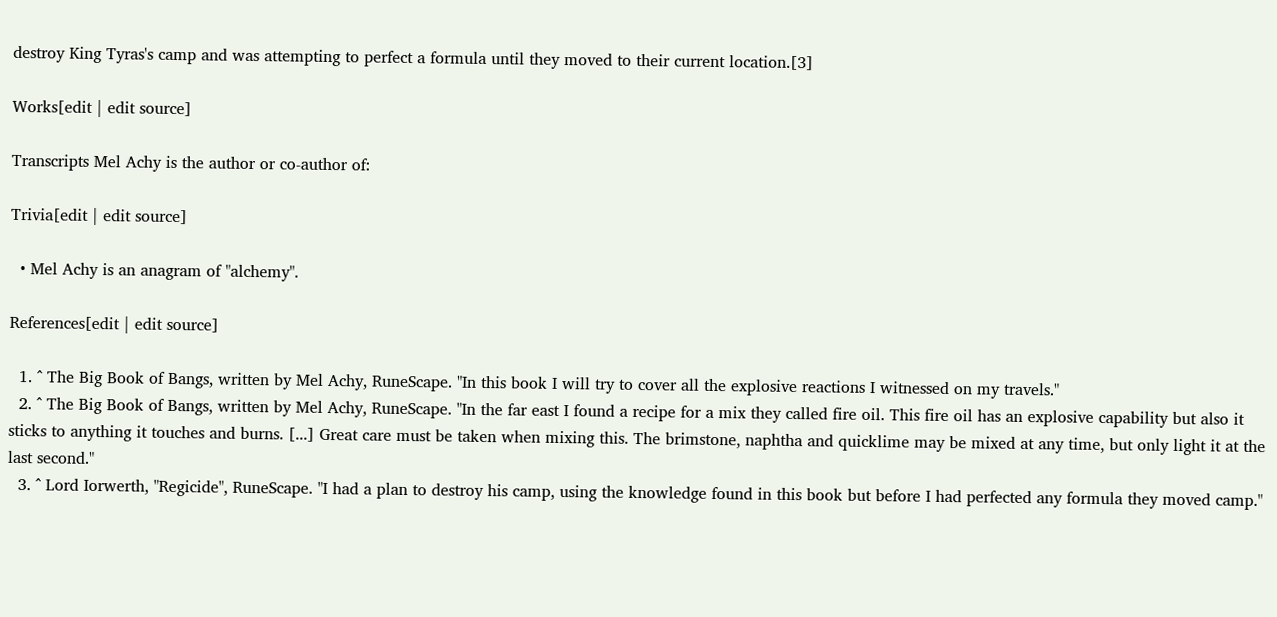destroy King Tyras's camp and was attempting to perfect a formula until they moved to their current location.[3]

Works[edit | edit source]

Transcripts Mel Achy is the author or co-author of:

Trivia[edit | edit source]

  • Mel Achy is an anagram of "alchemy".

References[edit | edit source]

  1. ^ The Big Book of Bangs, written by Mel Achy, RuneScape. "In this book I will try to cover all the explosive reactions I witnessed on my travels."
  2. ^ The Big Book of Bangs, written by Mel Achy, RuneScape. "In the far east I found a recipe for a mix they called fire oil. This fire oil has an explosive capability but also it sticks to anything it touches and burns. [...] Great care must be taken when mixing this. The brimstone, naphtha and quicklime may be mixed at any time, but only light it at the last second."
  3. ^ Lord Iorwerth, "Regicide", RuneScape. "I had a plan to destroy his camp, using the knowledge found in this book but before I had perfected any formula they moved camp."